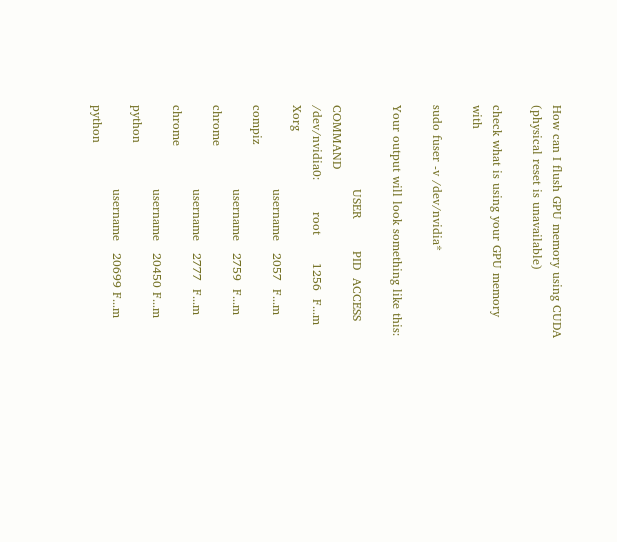How can I flush GPU memory using CUDA (physical reset is unavailable)

check what is using your GPU memory with

sudo fuser -v /dev/nvidia*

Your output will look something like this:

                     USER        PID  ACCESS COMMAND
/dev/nvidia0:        root       1256  F...m  Xorg
                     username   2057  F...m  compiz
                     username   2759  F...m  chrome
                     username   2777  F...m  chrome
                     username   20450 F...m  python
                     username   20699 F...m  python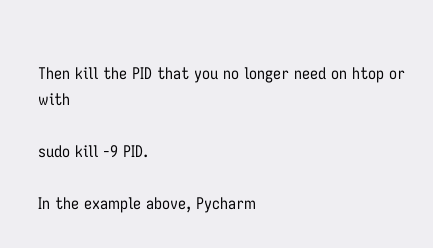Then kill the PID that you no longer need on htop or with

sudo kill -9 PID.

In the example above, Pycharm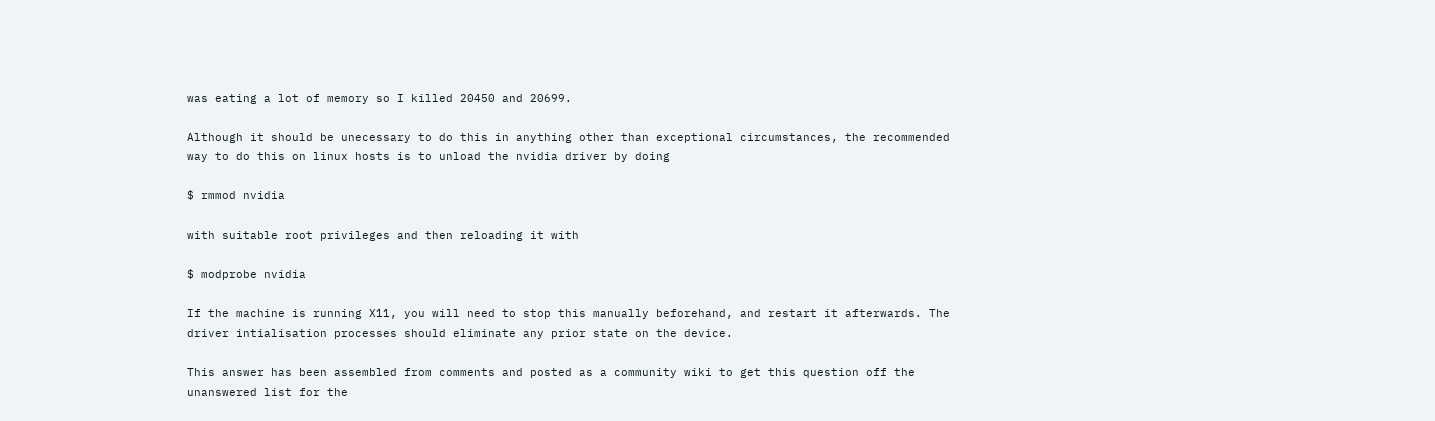was eating a lot of memory so I killed 20450 and 20699.

Although it should be unecessary to do this in anything other than exceptional circumstances, the recommended way to do this on linux hosts is to unload the nvidia driver by doing

$ rmmod nvidia

with suitable root privileges and then reloading it with

$ modprobe nvidia

If the machine is running X11, you will need to stop this manually beforehand, and restart it afterwards. The driver intialisation processes should eliminate any prior state on the device.

This answer has been assembled from comments and posted as a community wiki to get this question off the unanswered list for the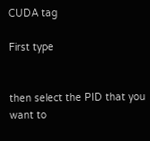CUDA tag

First type


then select the PID that you want to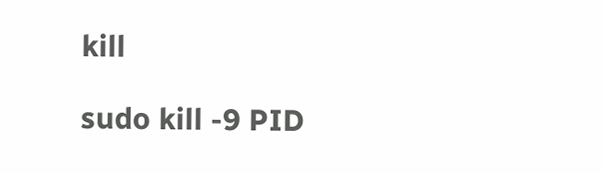kill

sudo kill -9 PID